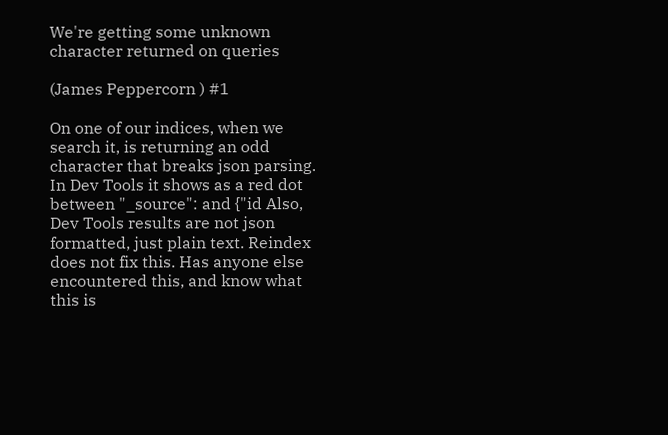We're getting some unknown character returned on queries

(James Peppercorn ) #1

On one of our indices, when we search it, is returning an odd character that breaks json parsing. In Dev Tools it shows as a red dot between "_source": and {"id Also, Dev Tools results are not json formatted, just plain text. Reindex does not fix this. Has anyone else encountered this, and know what this is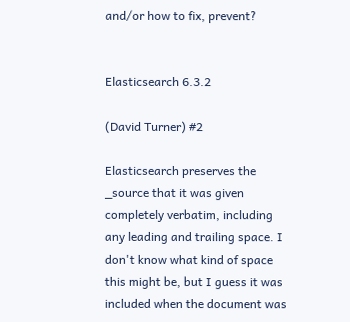and/or how to fix, prevent?


Elasticsearch 6.3.2

(David Turner) #2

Elasticsearch preserves the _source that it was given completely verbatim, including any leading and trailing space. I don't know what kind of space this might be, but I guess it was included when the document was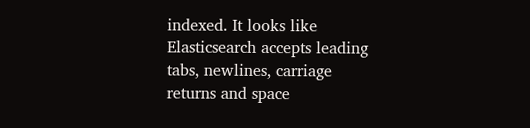indexed. It looks like Elasticsearch accepts leading tabs, newlines, carriage returns and space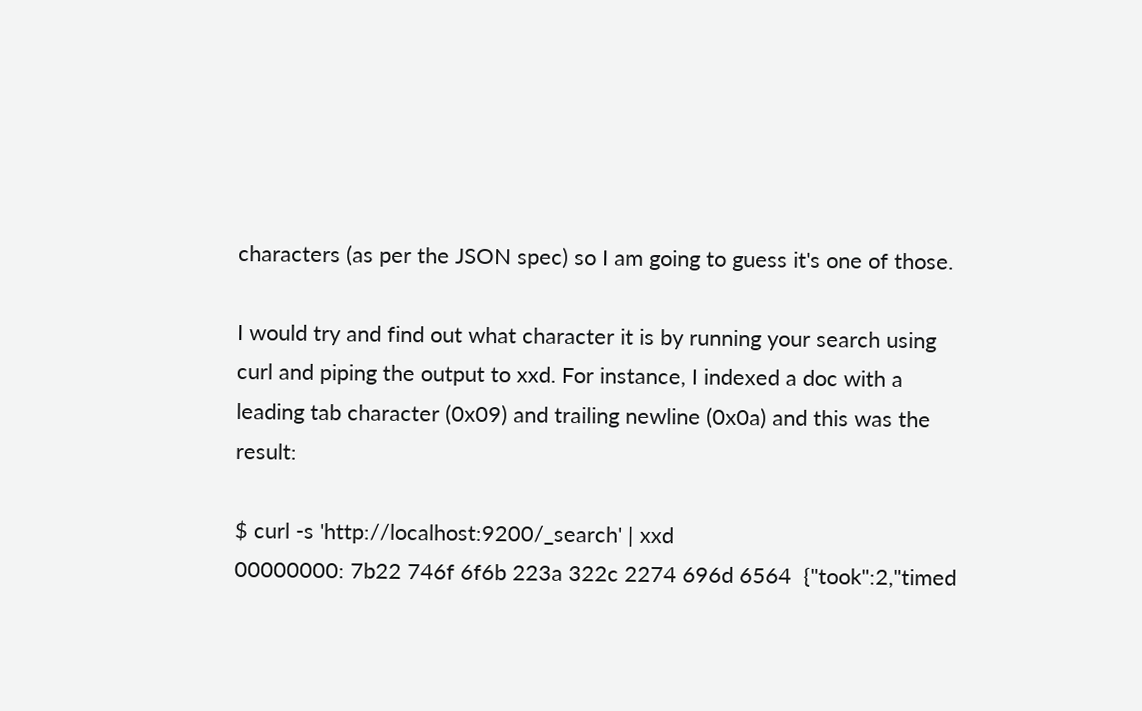characters (as per the JSON spec) so I am going to guess it's one of those.

I would try and find out what character it is by running your search using curl and piping the output to xxd. For instance, I indexed a doc with a leading tab character (0x09) and trailing newline (0x0a) and this was the result:

$ curl -s 'http://localhost:9200/_search' | xxd
00000000: 7b22 746f 6f6b 223a 322c 2274 696d 6564  {"took":2,"timed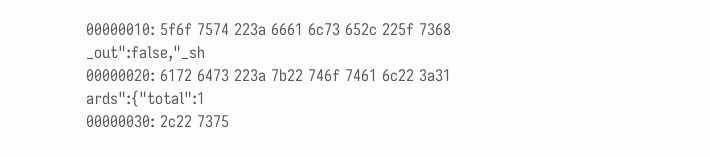00000010: 5f6f 7574 223a 6661 6c73 652c 225f 7368  _out":false,"_sh
00000020: 6172 6473 223a 7b22 746f 7461 6c22 3a31  ards":{"total":1
00000030: 2c22 7375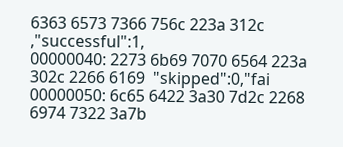6363 6573 7366 756c 223a 312c  ,"successful":1,
00000040: 2273 6b69 7070 6564 223a 302c 2266 6169  "skipped":0,"fai
00000050: 6c65 6422 3a30 7d2c 2268 6974 7322 3a7b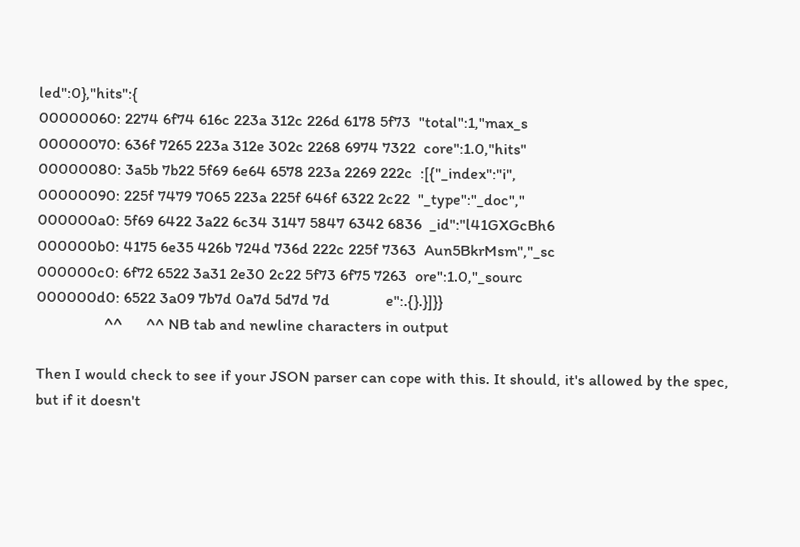led":0},"hits":{
00000060: 2274 6f74 616c 223a 312c 226d 6178 5f73  "total":1,"max_s
00000070: 636f 7265 223a 312e 302c 2268 6974 7322  core":1.0,"hits"
00000080: 3a5b 7b22 5f69 6e64 6578 223a 2269 222c  :[{"_index":"i",
00000090: 225f 7479 7065 223a 225f 646f 6322 2c22  "_type":"_doc","
000000a0: 5f69 6422 3a22 6c34 3147 5847 6342 6836  _id":"l41GXGcBh6
000000b0: 4175 6e35 426b 724d 736d 222c 225f 7363  Aun5BkrMsm","_sc
000000c0: 6f72 6522 3a31 2e30 2c22 5f73 6f75 7263  ore":1.0,"_sourc
000000d0: 6522 3a09 7b7d 0a7d 5d7d 7d              e":.{}.}]}}
                 ^^      ^^ NB tab and newline characters in output

Then I would check to see if your JSON parser can cope with this. It should, it's allowed by the spec, but if it doesn't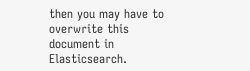then you may have to overwrite this document in Elasticsearch.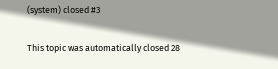(system) closed #3

This topic was automatically closed 28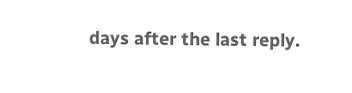days after the last reply.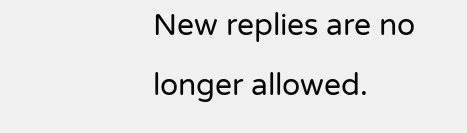New replies are no longer allowed.